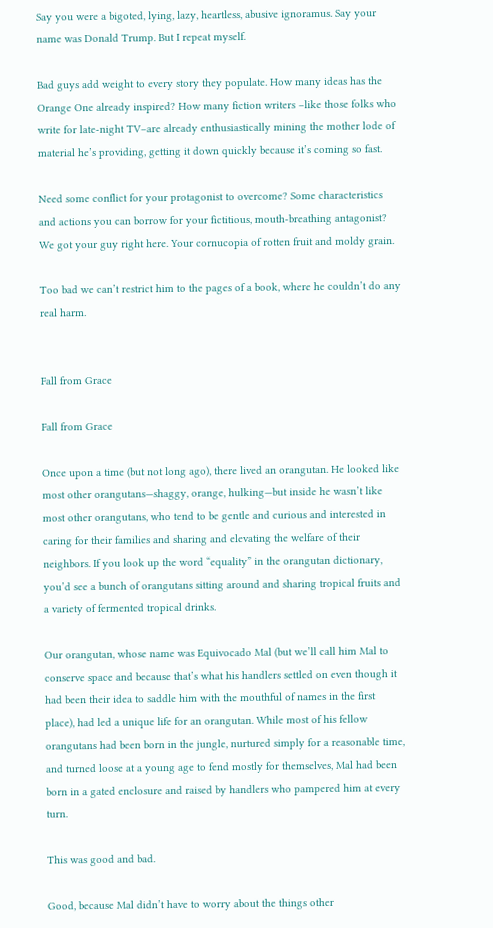Say you were a bigoted, lying, lazy, heartless, abusive ignoramus. Say your name was Donald Trump. But I repeat myself.

Bad guys add weight to every story they populate. How many ideas has the Orange One already inspired? How many fiction writers –like those folks who write for late-night TV–are already enthusiastically mining the mother lode of material he’s providing, getting it down quickly because it’s coming so fast.

Need some conflict for your protagonist to overcome? Some characteristics and actions you can borrow for your fictitious, mouth-breathing antagonist? We got your guy right here. Your cornucopia of rotten fruit and moldy grain.

Too bad we can’t restrict him to the pages of a book, where he couldn’t do any real harm.


Fall from Grace

Fall from Grace

Once upon a time (but not long ago), there lived an orangutan. He looked like most other orangutans—shaggy, orange, hulking—but inside he wasn’t like most other orangutans, who tend to be gentle and curious and interested in caring for their families and sharing and elevating the welfare of their neighbors. If you look up the word “equality” in the orangutan dictionary, you’d see a bunch of orangutans sitting around and sharing tropical fruits and a variety of fermented tropical drinks.

Our orangutan, whose name was Equivocado Mal (but we’ll call him Mal to conserve space and because that’s what his handlers settled on even though it had been their idea to saddle him with the mouthful of names in the first place), had led a unique life for an orangutan. While most of his fellow orangutans had been born in the jungle, nurtured simply for a reasonable time, and turned loose at a young age to fend mostly for themselves, Mal had been born in a gated enclosure and raised by handlers who pampered him at every turn.

This was good and bad.

Good, because Mal didn’t have to worry about the things other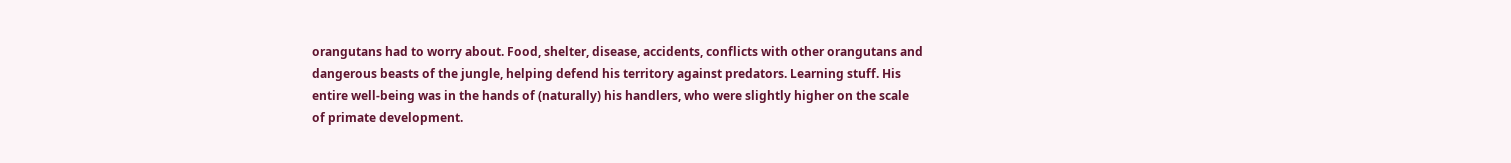orangutans had to worry about. Food, shelter, disease, accidents, conflicts with other orangutans and dangerous beasts of the jungle, helping defend his territory against predators. Learning stuff. His entire well-being was in the hands of (naturally) his handlers, who were slightly higher on the scale of primate development.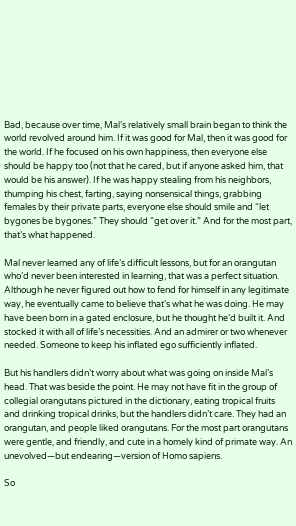Bad, because over time, Mal’s relatively small brain began to think the world revolved around him. If it was good for Mal, then it was good for the world. If he focused on his own happiness, then everyone else should be happy too (not that he cared, but if anyone asked him, that would be his answer). If he was happy stealing from his neighbors, thumping his chest, farting, saying nonsensical things, grabbing females by their private parts, everyone else should smile and “let bygones be bygones.” They should “get over it.” And for the most part, that’s what happened.

Mal never learned any of life’s difficult lessons, but for an orangutan who’d never been interested in learning, that was a perfect situation. Although he never figured out how to fend for himself in any legitimate way, he eventually came to believe that’s what he was doing. He may have been born in a gated enclosure, but he thought he’d built it. And stocked it with all of life’s necessities. And an admirer or two whenever needed. Someone to keep his inflated ego sufficiently inflated.

But his handlers didn’t worry about what was going on inside Mal’s head. That was beside the point. He may not have fit in the group of collegial orangutans pictured in the dictionary, eating tropical fruits and drinking tropical drinks, but the handlers didn’t care. They had an orangutan, and people liked orangutans. For the most part orangutans were gentle, and friendly, and cute in a homely kind of primate way. An unevolved—but endearing—version of Homo sapiens.

So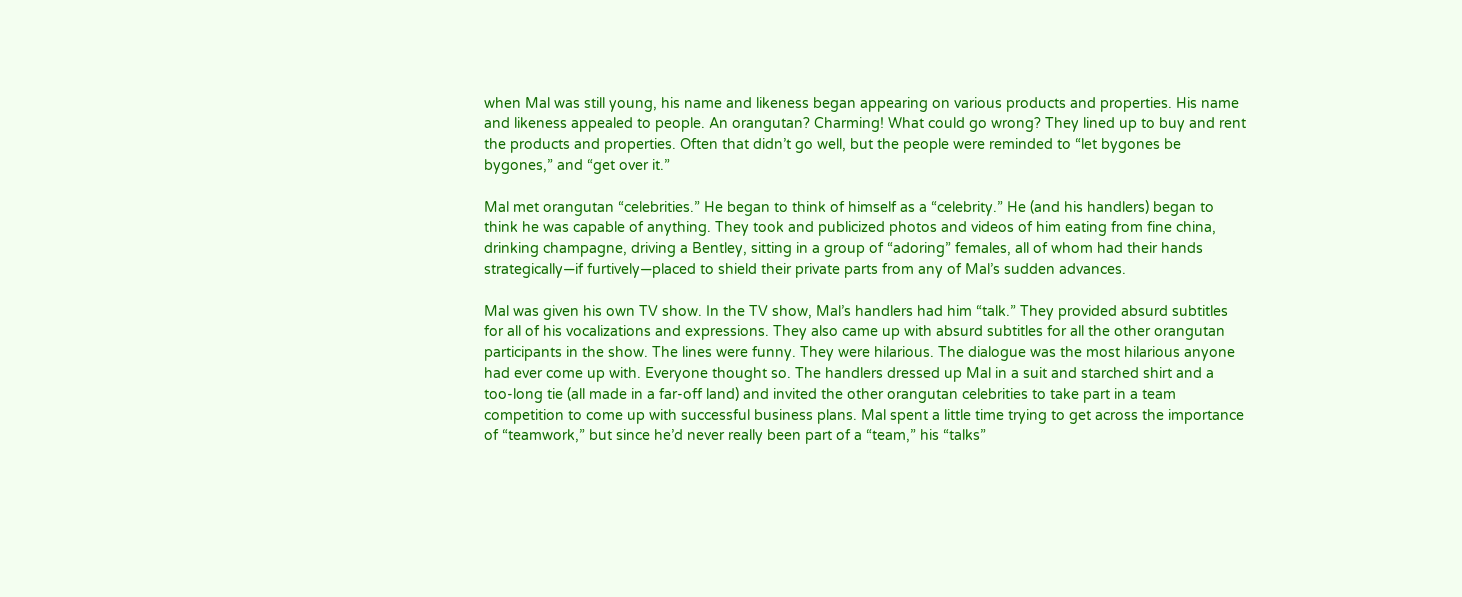when Mal was still young, his name and likeness began appearing on various products and properties. His name and likeness appealed to people. An orangutan? Charming! What could go wrong? They lined up to buy and rent the products and properties. Often that didn’t go well, but the people were reminded to “let bygones be bygones,” and “get over it.”

Mal met orangutan “celebrities.” He began to think of himself as a “celebrity.” He (and his handlers) began to think he was capable of anything. They took and publicized photos and videos of him eating from fine china, drinking champagne, driving a Bentley, sitting in a group of “adoring” females, all of whom had their hands strategically—if furtively—placed to shield their private parts from any of Mal’s sudden advances.

Mal was given his own TV show. In the TV show, Mal’s handlers had him “talk.” They provided absurd subtitles for all of his vocalizations and expressions. They also came up with absurd subtitles for all the other orangutan participants in the show. The lines were funny. They were hilarious. The dialogue was the most hilarious anyone had ever come up with. Everyone thought so. The handlers dressed up Mal in a suit and starched shirt and a too-long tie (all made in a far-off land) and invited the other orangutan celebrities to take part in a team competition to come up with successful business plans. Mal spent a little time trying to get across the importance of “teamwork,” but since he’d never really been part of a “team,” his “talks”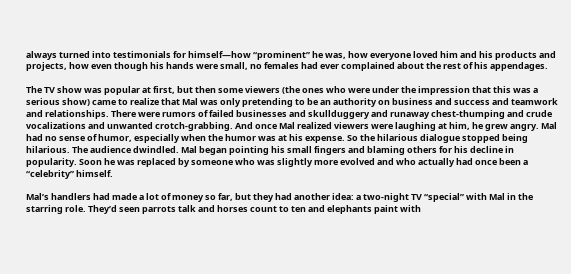always turned into testimonials for himself—how “prominent” he was, how everyone loved him and his products and projects, how even though his hands were small, no females had ever complained about the rest of his appendages.

The TV show was popular at first, but then some viewers (the ones who were under the impression that this was a serious show) came to realize that Mal was only pretending to be an authority on business and success and teamwork and relationships. There were rumors of failed businesses and skullduggery and runaway chest-thumping and crude vocalizations and unwanted crotch-grabbing. And once Mal realized viewers were laughing at him, he grew angry. Mal had no sense of humor, especially when the humor was at his expense. So the hilarious dialogue stopped being hilarious. The audience dwindled. Mal began pointing his small fingers and blaming others for his decline in popularity. Soon he was replaced by someone who was slightly more evolved and who actually had once been a “celebrity” himself.

Mal’s handlers had made a lot of money so far, but they had another idea: a two-night TV “special” with Mal in the starring role. They’d seen parrots talk and horses count to ten and elephants paint with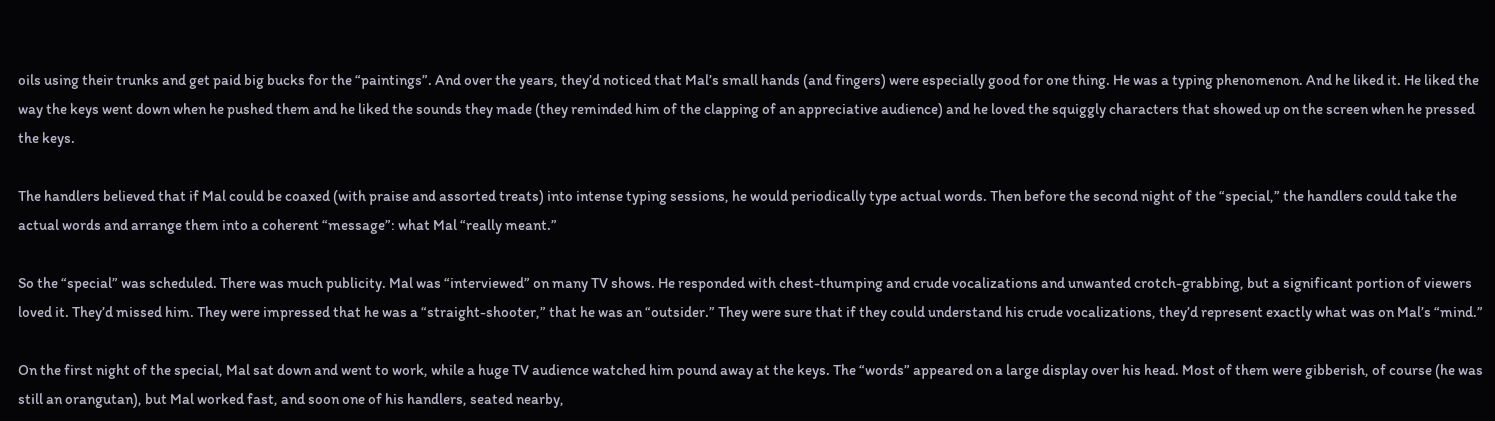oils using their trunks and get paid big bucks for the “paintings”. And over the years, they’d noticed that Mal’s small hands (and fingers) were especially good for one thing. He was a typing phenomenon. And he liked it. He liked the way the keys went down when he pushed them and he liked the sounds they made (they reminded him of the clapping of an appreciative audience) and he loved the squiggly characters that showed up on the screen when he pressed the keys.

The handlers believed that if Mal could be coaxed (with praise and assorted treats) into intense typing sessions, he would periodically type actual words. Then before the second night of the “special,” the handlers could take the actual words and arrange them into a coherent “message”: what Mal “really meant.”

So the “special” was scheduled. There was much publicity. Mal was “interviewed” on many TV shows. He responded with chest-thumping and crude vocalizations and unwanted crotch-grabbing, but a significant portion of viewers loved it. They’d missed him. They were impressed that he was a “straight-shooter,” that he was an “outsider.” They were sure that if they could understand his crude vocalizations, they’d represent exactly what was on Mal’s “mind.”

On the first night of the special, Mal sat down and went to work, while a huge TV audience watched him pound away at the keys. The “words” appeared on a large display over his head. Most of them were gibberish, of course (he was still an orangutan), but Mal worked fast, and soon one of his handlers, seated nearby,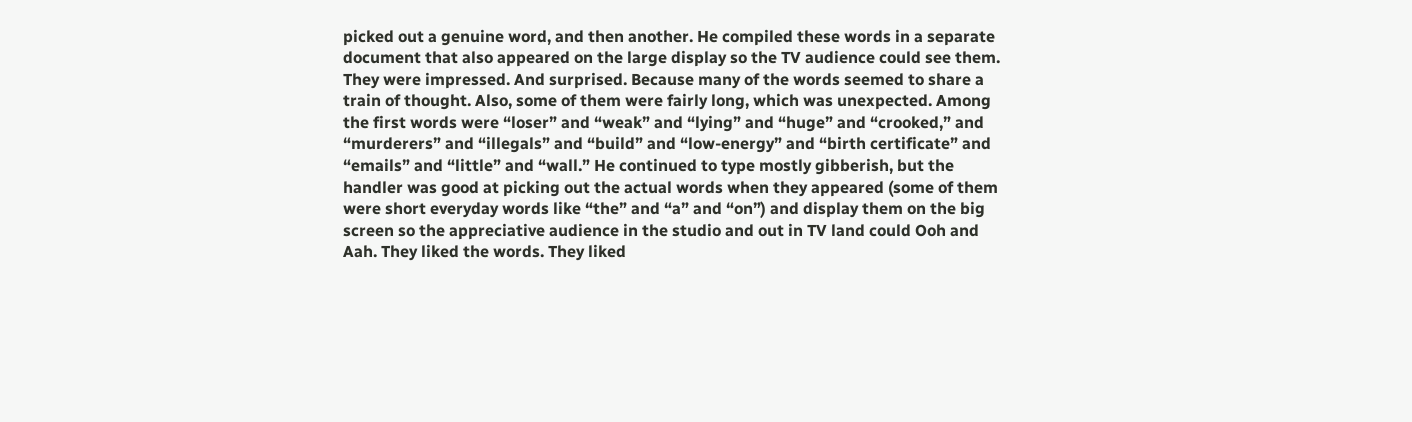picked out a genuine word, and then another. He compiled these words in a separate document that also appeared on the large display so the TV audience could see them. They were impressed. And surprised. Because many of the words seemed to share a train of thought. Also, some of them were fairly long, which was unexpected. Among the first words were “loser” and “weak” and “lying” and “huge” and “crooked,” and “murderers” and “illegals” and “build” and “low-energy” and “birth certificate” and “emails” and “little” and “wall.” He continued to type mostly gibberish, but the handler was good at picking out the actual words when they appeared (some of them were short everyday words like “the” and “a” and “on”) and display them on the big screen so the appreciative audience in the studio and out in TV land could Ooh and Aah. They liked the words. They liked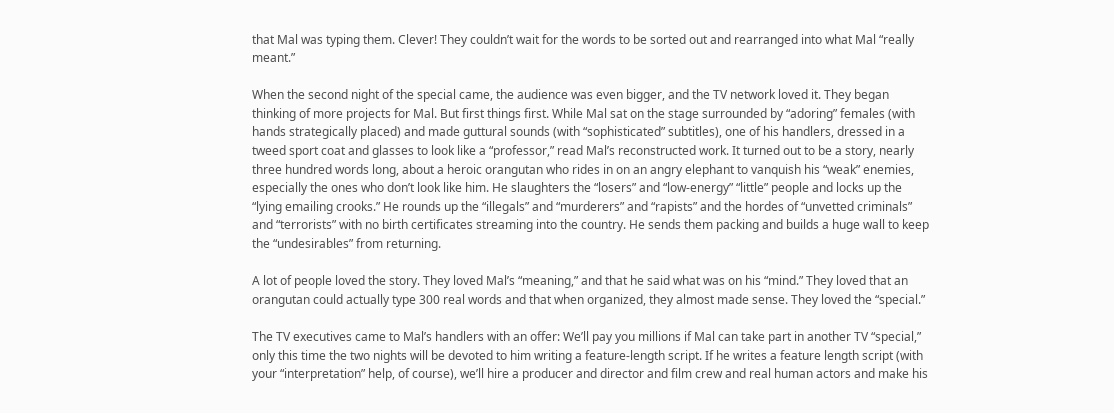that Mal was typing them. Clever! They couldn’t wait for the words to be sorted out and rearranged into what Mal “really meant.”

When the second night of the special came, the audience was even bigger, and the TV network loved it. They began thinking of more projects for Mal. But first things first. While Mal sat on the stage surrounded by “adoring” females (with hands strategically placed) and made guttural sounds (with “sophisticated” subtitles), one of his handlers, dressed in a tweed sport coat and glasses to look like a “professor,” read Mal’s reconstructed work. It turned out to be a story, nearly three hundred words long, about a heroic orangutan who rides in on an angry elephant to vanquish his “weak” enemies, especially the ones who don’t look like him. He slaughters the “losers” and “low-energy” “little” people and locks up the “lying emailing crooks.” He rounds up the “illegals” and “murderers” and “rapists” and the hordes of “unvetted criminals” and “terrorists” with no birth certificates streaming into the country. He sends them packing and builds a huge wall to keep the “undesirables” from returning.

A lot of people loved the story. They loved Mal’s “meaning,” and that he said what was on his “mind.” They loved that an orangutan could actually type 300 real words and that when organized, they almost made sense. They loved the “special.”

The TV executives came to Mal’s handlers with an offer: We’ll pay you millions if Mal can take part in another TV “special,” only this time the two nights will be devoted to him writing a feature-length script. If he writes a feature length script (with your “interpretation” help, of course), we’ll hire a producer and director and film crew and real human actors and make his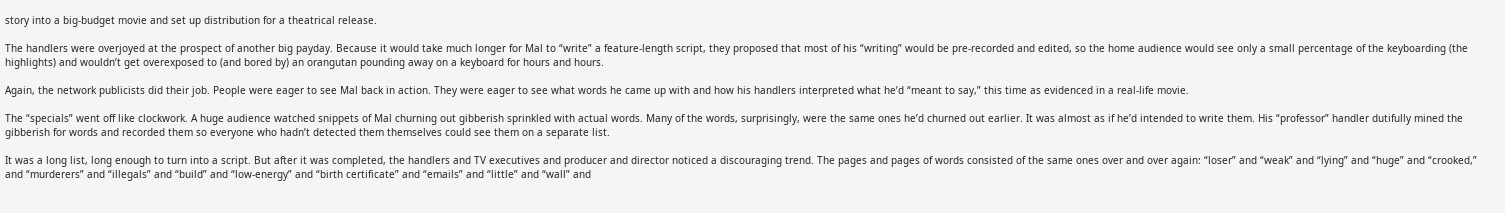story into a big-budget movie and set up distribution for a theatrical release.

The handlers were overjoyed at the prospect of another big payday. Because it would take much longer for Mal to “write” a feature-length script, they proposed that most of his “writing” would be pre-recorded and edited, so the home audience would see only a small percentage of the keyboarding (the highlights) and wouldn’t get overexposed to (and bored by) an orangutan pounding away on a keyboard for hours and hours.

Again, the network publicists did their job. People were eager to see Mal back in action. They were eager to see what words he came up with and how his handlers interpreted what he’d “meant to say,” this time as evidenced in a real-life movie.

The “specials” went off like clockwork. A huge audience watched snippets of Mal churning out gibberish sprinkled with actual words. Many of the words, surprisingly, were the same ones he’d churned out earlier. It was almost as if he’d intended to write them. His “professor” handler dutifully mined the gibberish for words and recorded them so everyone who hadn’t detected them themselves could see them on a separate list.

It was a long list, long enough to turn into a script. But after it was completed, the handlers and TV executives and producer and director noticed a discouraging trend. The pages and pages of words consisted of the same ones over and over again: “loser” and “weak” and “lying” and “huge” and “crooked,” and “murderers” and “illegals” and “build” and “low-energy” and “birth certificate” and “emails” and “little” and “wall” and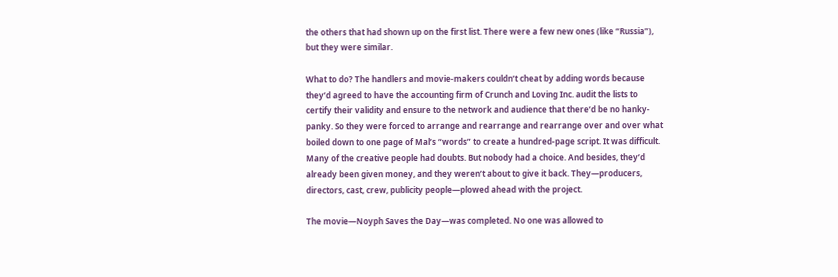the others that had shown up on the first list. There were a few new ones (like “Russia”), but they were similar.

What to do? The handlers and movie-makers couldn’t cheat by adding words because they’d agreed to have the accounting firm of Crunch and Loving Inc. audit the lists to certify their validity and ensure to the network and audience that there’d be no hanky-panky. So they were forced to arrange and rearrange and rearrange over and over what boiled down to one page of Mal’s “words” to create a hundred-page script. It was difficult. Many of the creative people had doubts. But nobody had a choice. And besides, they’d already been given money, and they weren’t about to give it back. They—producers, directors, cast, crew, publicity people—plowed ahead with the project.

The movie—Noyph Saves the Day—was completed. No one was allowed to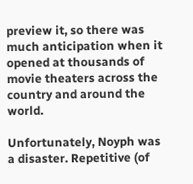preview it, so there was much anticipation when it opened at thousands of movie theaters across the country and around the world.

Unfortunately, Noyph was a disaster. Repetitive (of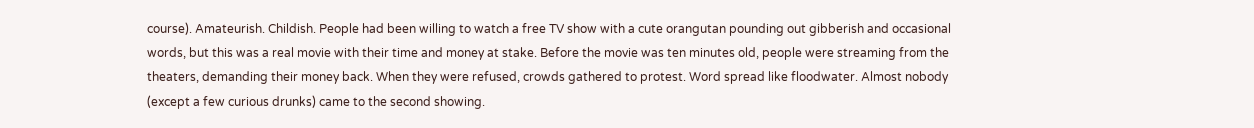course). Amateurish. Childish. People had been willing to watch a free TV show with a cute orangutan pounding out gibberish and occasional words, but this was a real movie with their time and money at stake. Before the movie was ten minutes old, people were streaming from the theaters, demanding their money back. When they were refused, crowds gathered to protest. Word spread like floodwater. Almost nobody (except a few curious drunks) came to the second showing.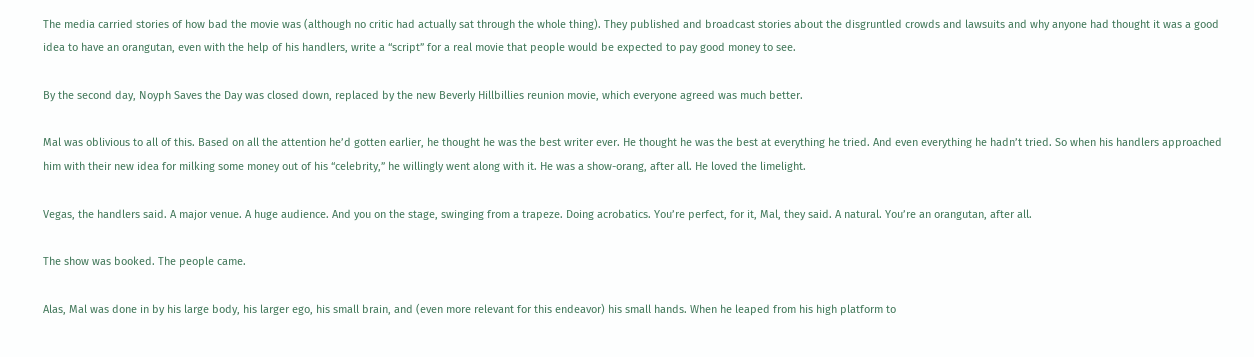The media carried stories of how bad the movie was (although no critic had actually sat through the whole thing). They published and broadcast stories about the disgruntled crowds and lawsuits and why anyone had thought it was a good idea to have an orangutan, even with the help of his handlers, write a “script” for a real movie that people would be expected to pay good money to see.

By the second day, Noyph Saves the Day was closed down, replaced by the new Beverly Hillbillies reunion movie, which everyone agreed was much better.

Mal was oblivious to all of this. Based on all the attention he’d gotten earlier, he thought he was the best writer ever. He thought he was the best at everything he tried. And even everything he hadn’t tried. So when his handlers approached him with their new idea for milking some money out of his “celebrity,” he willingly went along with it. He was a show-orang, after all. He loved the limelight.

Vegas, the handlers said. A major venue. A huge audience. And you on the stage, swinging from a trapeze. Doing acrobatics. You’re perfect, for it, Mal, they said. A natural. You’re an orangutan, after all.

The show was booked. The people came.

Alas, Mal was done in by his large body, his larger ego, his small brain, and (even more relevant for this endeavor) his small hands. When he leaped from his high platform to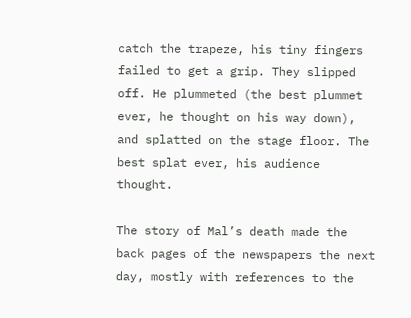catch the trapeze, his tiny fingers failed to get a grip. They slipped off. He plummeted (the best plummet ever, he thought on his way down), and splatted on the stage floor. The best splat ever, his audience thought.

The story of Mal’s death made the back pages of the newspapers the next day, mostly with references to the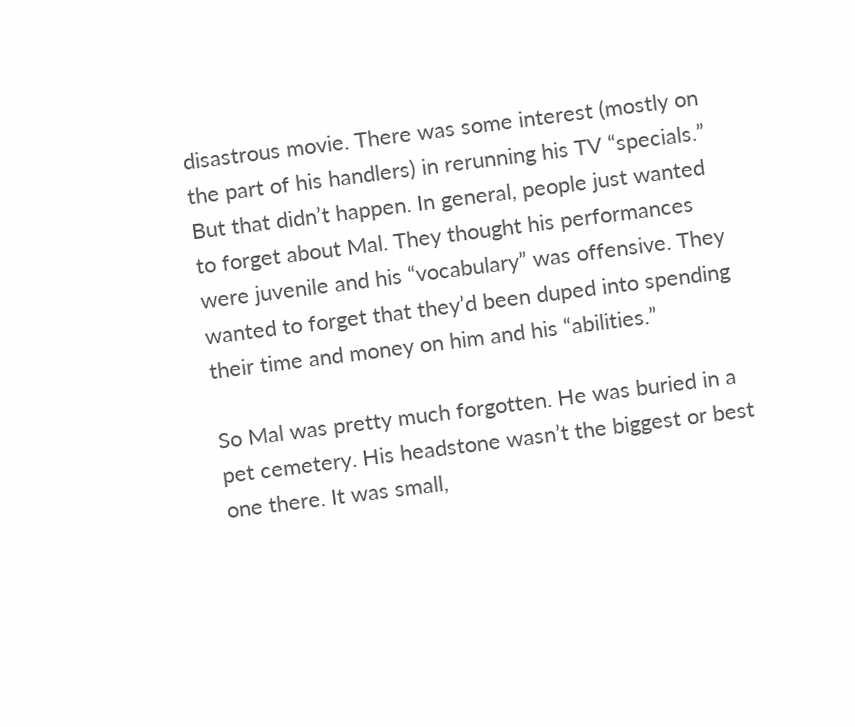disastrous movie. There was some interest (mostly on the part of his handlers) in rerunning his TV “specials.” But that didn’t happen. In general, people just wanted to forget about Mal. They thought his performances were juvenile and his “vocabulary” was offensive. They wanted to forget that they’d been duped into spending their time and money on him and his “abilities.”

So Mal was pretty much forgotten. He was buried in a pet cemetery. His headstone wasn’t the biggest or best one there. It was small,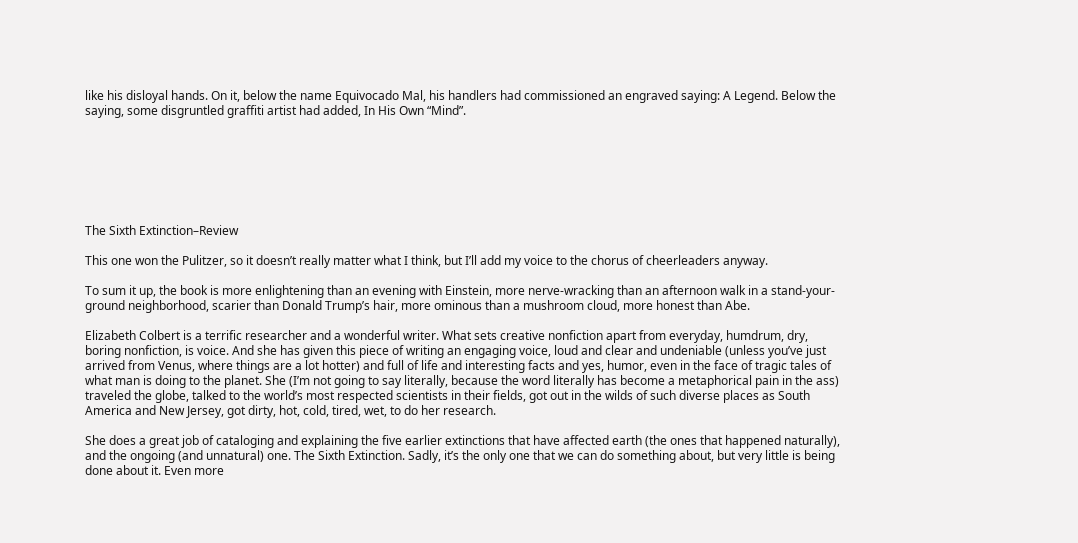like his disloyal hands. On it, below the name Equivocado Mal, his handlers had commissioned an engraved saying: A Legend. Below the saying, some disgruntled graffiti artist had added, In His Own “Mind”.







The Sixth Extinction–Review

This one won the Pulitzer, so it doesn’t really matter what I think, but I’ll add my voice to the chorus of cheerleaders anyway.

To sum it up, the book is more enlightening than an evening with Einstein, more nerve-wracking than an afternoon walk in a stand-your-ground neighborhood, scarier than Donald Trump’s hair, more ominous than a mushroom cloud, more honest than Abe.

Elizabeth Colbert is a terrific researcher and a wonderful writer. What sets creative nonfiction apart from everyday, humdrum, dry, boring nonfiction, is voice. And she has given this piece of writing an engaging voice, loud and clear and undeniable (unless you’ve just arrived from Venus, where things are a lot hotter) and full of life and interesting facts and yes, humor, even in the face of tragic tales of what man is doing to the planet. She (I’m not going to say literally, because the word literally has become a metaphorical pain in the ass) traveled the globe, talked to the world’s most respected scientists in their fields, got out in the wilds of such diverse places as South America and New Jersey, got dirty, hot, cold, tired, wet, to do her research.

She does a great job of cataloging and explaining the five earlier extinctions that have affected earth (the ones that happened naturally), and the ongoing (and unnatural) one. The Sixth Extinction. Sadly, it’s the only one that we can do something about, but very little is being done about it. Even more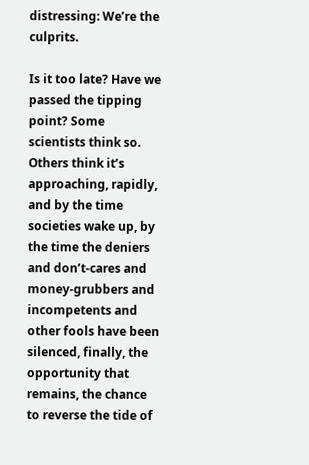distressing: We’re the culprits.

Is it too late? Have we passed the tipping point? Some scientists think so. Others think it’s approaching, rapidly, and by the time societies wake up, by the time the deniers and don’t-cares and money-grubbers and incompetents and other fools have been silenced, finally, the opportunity that remains, the chance to reverse the tide of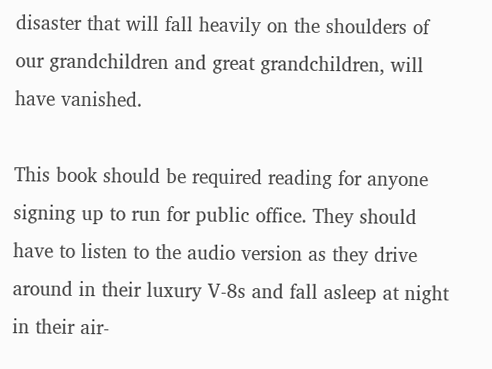disaster that will fall heavily on the shoulders of our grandchildren and great grandchildren, will have vanished.

This book should be required reading for anyone signing up to run for public office. They should have to listen to the audio version as they drive around in their luxury V-8s and fall asleep at night in their air-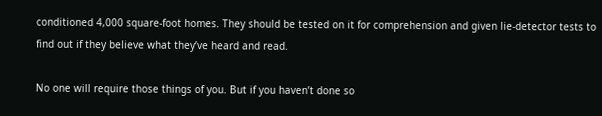conditioned 4,000 square-foot homes. They should be tested on it for comprehension and given lie-detector tests to find out if they believe what they’ve heard and read.

No one will require those things of you. But if you haven’t done so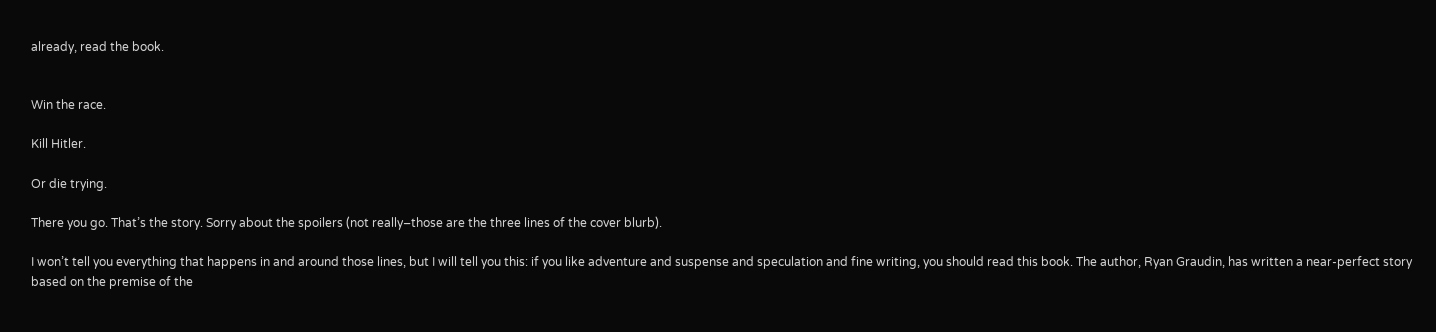already, read the book.


Win the race.

Kill Hitler.

Or die trying.

There you go. That’s the story. Sorry about the spoilers (not really–those are the three lines of the cover blurb).

I won’t tell you everything that happens in and around those lines, but I will tell you this: if you like adventure and suspense and speculation and fine writing, you should read this book. The author, Ryan Graudin, has written a near-perfect story based on the premise of the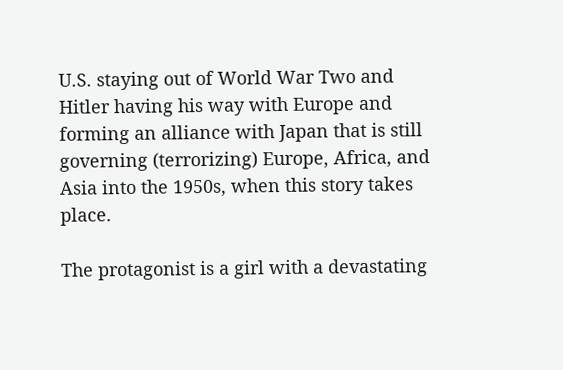U.S. staying out of World War Two and Hitler having his way with Europe and forming an alliance with Japan that is still governing (terrorizing) Europe, Africa, and Asia into the 1950s, when this story takes place.

The protagonist is a girl with a devastating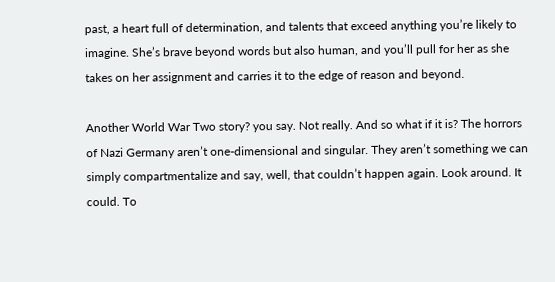past, a heart full of determination, and talents that exceed anything you’re likely to imagine. She’s brave beyond words but also human, and you’ll pull for her as she takes on her assignment and carries it to the edge of reason and beyond.

Another World War Two story? you say. Not really. And so what if it is? The horrors of Nazi Germany aren’t one-dimensional and singular. They aren’t something we can simply compartmentalize and say, well, that couldn’t happen again. Look around. It could. To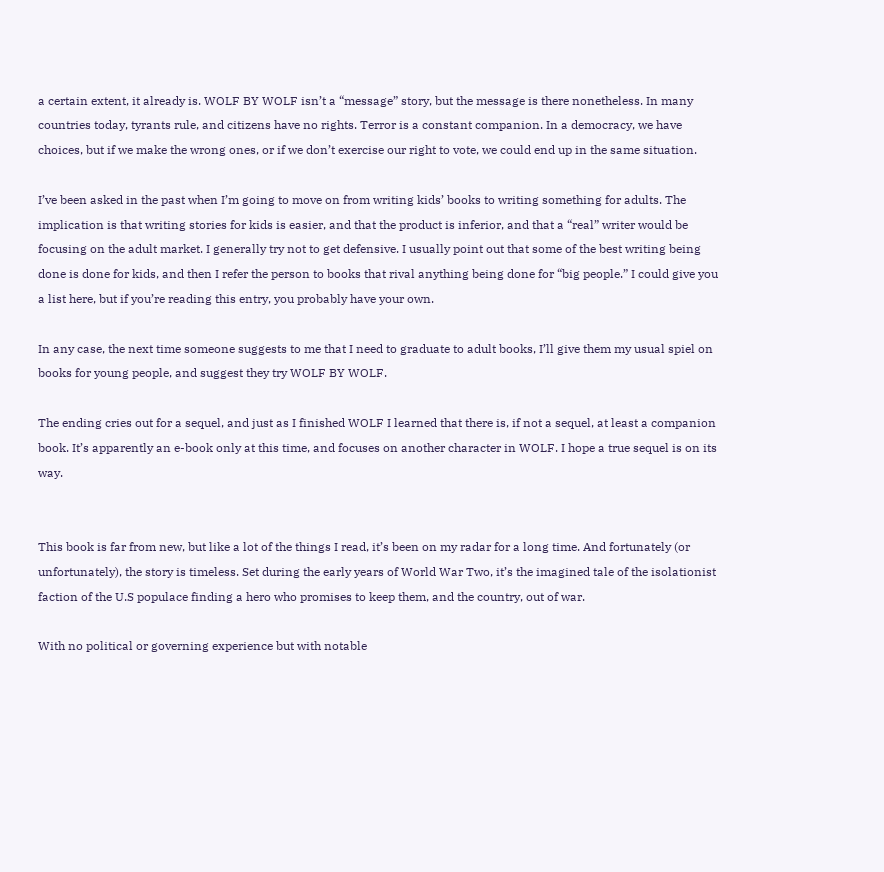a certain extent, it already is. WOLF BY WOLF isn’t a “message” story, but the message is there nonetheless. In many countries today, tyrants rule, and citizens have no rights. Terror is a constant companion. In a democracy, we have choices, but if we make the wrong ones, or if we don’t exercise our right to vote, we could end up in the same situation.

I’ve been asked in the past when I’m going to move on from writing kids’ books to writing something for adults. The implication is that writing stories for kids is easier, and that the product is inferior, and that a “real” writer would be focusing on the adult market. I generally try not to get defensive. I usually point out that some of the best writing being done is done for kids, and then I refer the person to books that rival anything being done for “big people.” I could give you a list here, but if you’re reading this entry, you probably have your own.

In any case, the next time someone suggests to me that I need to graduate to adult books, I’ll give them my usual spiel on books for young people, and suggest they try WOLF BY WOLF.

The ending cries out for a sequel, and just as I finished WOLF I learned that there is, if not a sequel, at least a companion book. It’s apparently an e-book only at this time, and focuses on another character in WOLF. I hope a true sequel is on its way.


This book is far from new, but like a lot of the things I read, it’s been on my radar for a long time. And fortunately (or unfortunately), the story is timeless. Set during the early years of World War Two, it’s the imagined tale of the isolationist faction of the U.S populace finding a hero who promises to keep them, and the country, out of war.

With no political or governing experience but with notable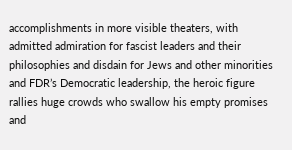accomplishments in more visible theaters, with admitted admiration for fascist leaders and their philosophies and disdain for Jews and other minorities and FDR’s Democratic leadership, the heroic figure rallies huge crowds who swallow his empty promises and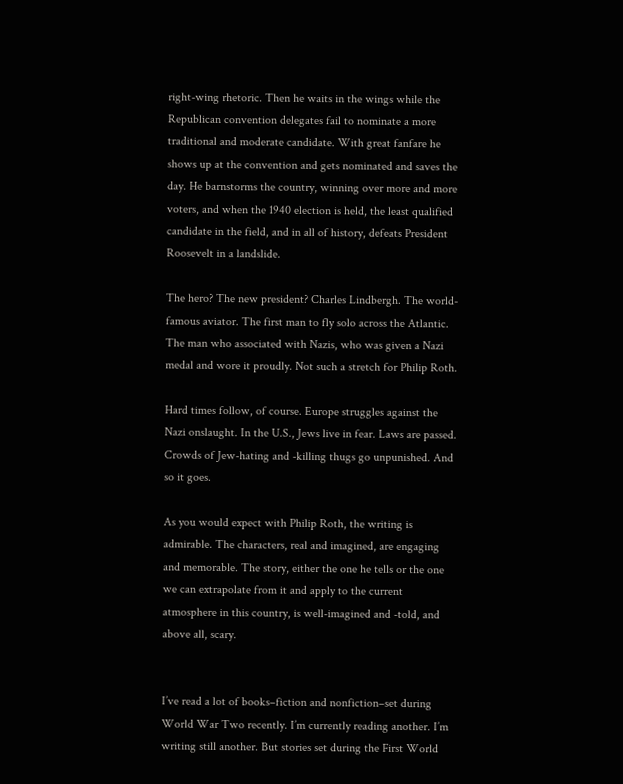right-wing rhetoric. Then he waits in the wings while the Republican convention delegates fail to nominate a more traditional and moderate candidate. With great fanfare he shows up at the convention and gets nominated and saves the day. He barnstorms the country, winning over more and more voters, and when the 1940 election is held, the least qualified candidate in the field, and in all of history, defeats President Roosevelt in a landslide.

The hero? The new president? Charles Lindbergh. The world-famous aviator. The first man to fly solo across the Atlantic. The man who associated with Nazis, who was given a Nazi medal and wore it proudly. Not such a stretch for Philip Roth.

Hard times follow, of course. Europe struggles against the Nazi onslaught. In the U.S., Jews live in fear. Laws are passed. Crowds of Jew-hating and -killing thugs go unpunished. And so it goes.

As you would expect with Philip Roth, the writing is admirable. The characters, real and imagined, are engaging and memorable. The story, either the one he tells or the one we can extrapolate from it and apply to the current atmosphere in this country, is well-imagined and -told, and above all, scary.


I’ve read a lot of books–fiction and nonfiction–set during World War Two recently. I’m currently reading another. I’m writing still another. But stories set during the First World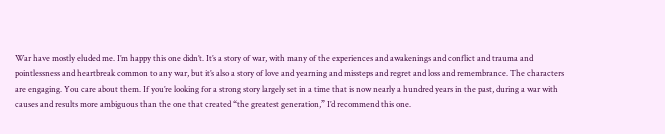War have mostly eluded me. I’m happy this one didn’t. It’s a story of war, with many of the experiences and awakenings and conflict and trauma and pointlessness and heartbreak common to any war, but it’s also a story of love and yearning and missteps and regret and loss and remembrance. The characters are engaging. You care about them. If you’re looking for a strong story largely set in a time that is now nearly a hundred years in the past, during a war with causes and results more ambiguous than the one that created “the greatest generation,” I’d recommend this one.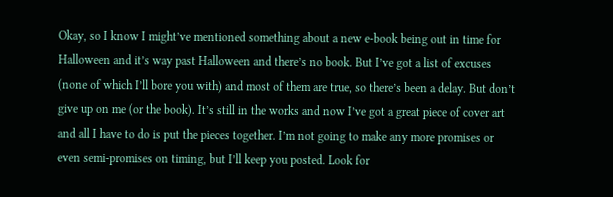Okay, so I know I might’ve mentioned something about a new e-book being out in time for Halloween and it’s way past Halloween and there’s no book. But I’ve got a list of excuses (none of which I’ll bore you with) and most of them are true, so there’s been a delay. But don’t give up on me (or the book). It’s still in the works and now I’ve got a great piece of cover art and all I have to do is put the pieces together. I’m not going to make any more promises or even semi-promises on timing, but I’ll keep you posted. Look for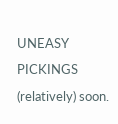UNEASY PICKINGS (relatively) soon.